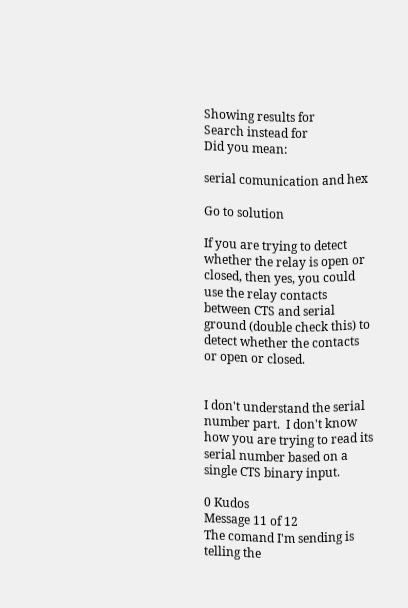Showing results for
Search instead for
Did you mean:

serial comunication and hex

Go to solution

If you are trying to detect whether the relay is open or closed, then yes, you could use the relay contacts between CTS and serial ground (double check this) to detect whether the contacts or open or closed.


I don't understand the serial number part.  I don't know how you are trying to read its serial number based on a single CTS binary input.

0 Kudos
Message 11 of 12
The comand I'm sending is telling the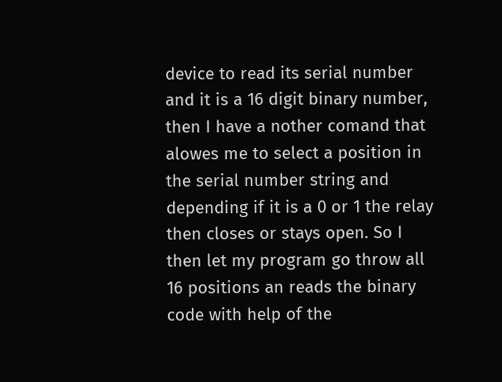device to read its serial number and it is a 16 digit binary number, then I have a nother comand that alowes me to select a position in the serial number string and depending if it is a 0 or 1 the relay then closes or stays open. So I then let my program go throw all 16 positions an reads the binary code with help of the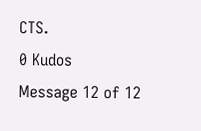CTS.
0 Kudos
Message 12 of 12